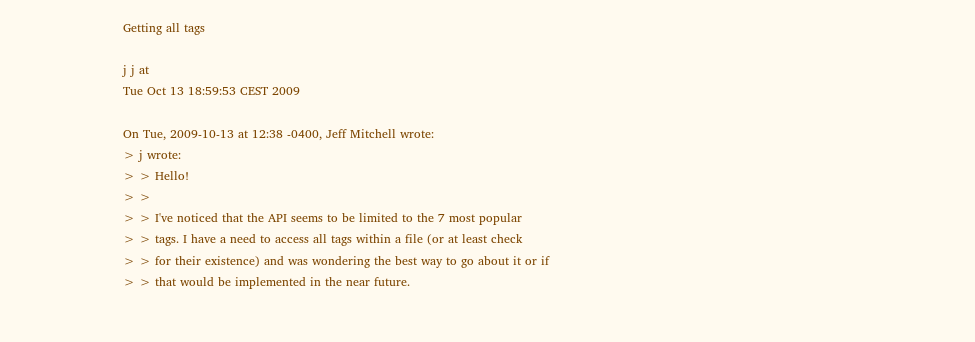Getting all tags

j j at
Tue Oct 13 18:59:53 CEST 2009

On Tue, 2009-10-13 at 12:38 -0400, Jeff Mitchell wrote:
> j wrote:
> > Hello!
> >
> > I've noticed that the API seems to be limited to the 7 most popular
> > tags. I have a need to access all tags within a file (or at least check
> > for their existence) and was wondering the best way to go about it or if
> > that would be implemented in the near future.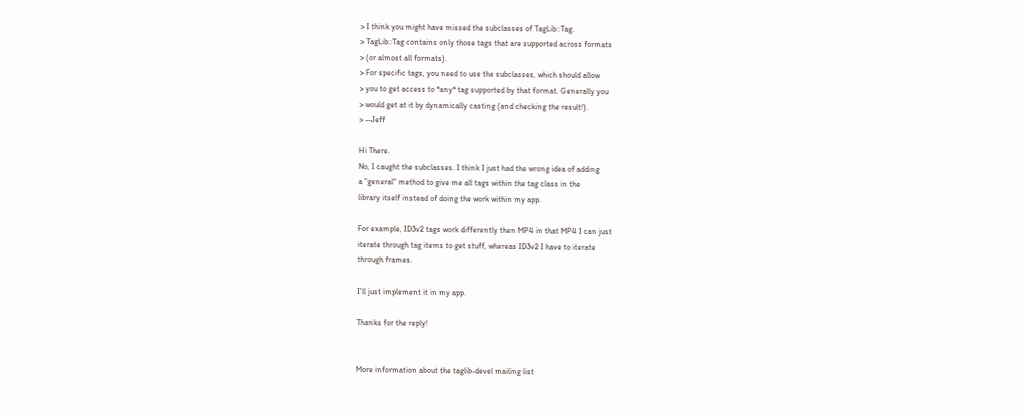> I think you might have missed the subclasses of TagLib::Tag.
> TagLib::Tag contains only those tags that are supported across formats
> (or almost all formats).
> For specific tags, you need to use the subclasses, which should allow
> you to get access to *any* tag supported by that format. Generally you
> would get at it by dynamically casting (and checking the result!).
> --Jeff

Hi There.
No, I caught the subclasses. I think I just had the wrong idea of adding
a "general" method to give me all tags within the tag class in the
library itself instead of doing the work within my app.

For example, ID3v2 tags work differently then MP4 in that MP4 I can just
iterate through tag items to get stuff, whereas ID3v2 I have to iterate
through frames.

I'll just implement it in my app.

Thanks for the reply!


More information about the taglib-devel mailing list